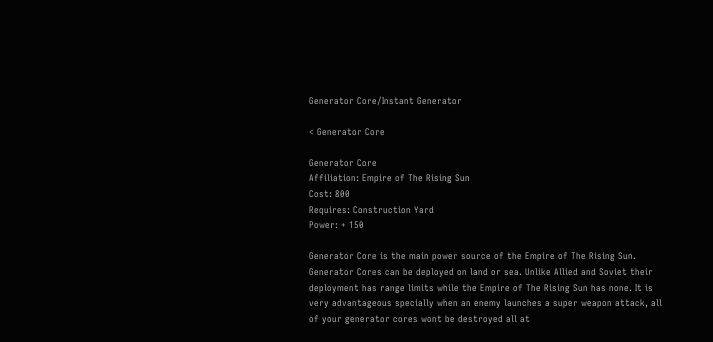Generator Core/Instant Generator

< Generator Core

Generator Core
Affiliation: Empire of The Rising Sun
Cost: 800
Requires: Construction Yard
Power: + 150

Generator Core is the main power source of the Empire of The Rising Sun. Generator Cores can be deployed on land or sea. Unlike Allied and Soviet their deployment has range limits while the Empire of The Rising Sun has none. It is very advantageous specially when an enemy launches a super weapon attack, all of your generator cores wont be destroyed all at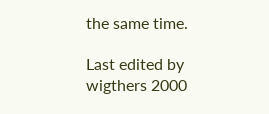the same time.

Last edited by wigthers 2000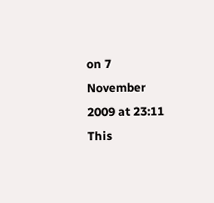on 7 November 2009 at 23:11
This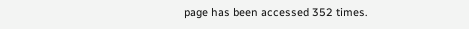page has been accessed 352 times.